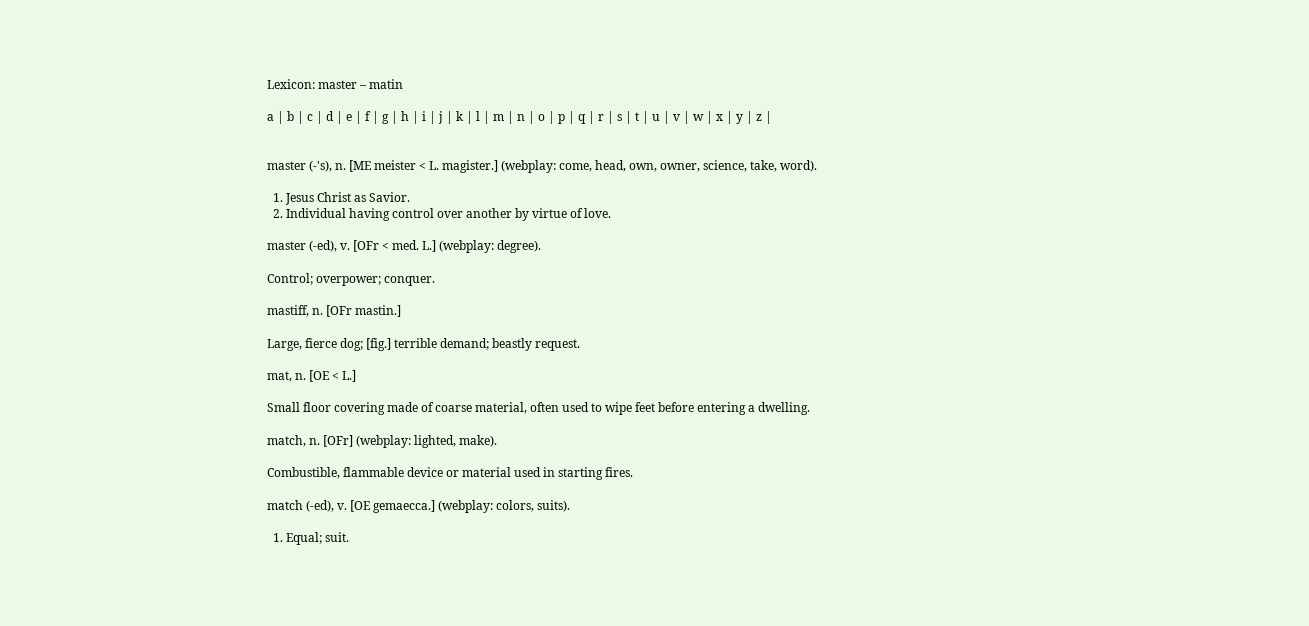Lexicon: master – matin

a | b | c | d | e | f | g | h | i | j | k | l | m | n | o | p | q | r | s | t | u | v | w | x | y | z |


master (-'s), n. [ME meister < L. magister.] (webplay: come, head, own, owner, science, take, word).

  1. Jesus Christ as Savior.
  2. Individual having control over another by virtue of love.

master (-ed), v. [OFr < med. L.] (webplay: degree).

Control; overpower; conquer.

mastiff, n. [OFr mastin.]

Large, fierce dog; [fig.] terrible demand; beastly request.

mat, n. [OE < L.]

Small floor covering made of coarse material, often used to wipe feet before entering a dwelling.

match, n. [OFr] (webplay: lighted, make).

Combustible, flammable device or material used in starting fires.

match (-ed), v. [OE gemaecca.] (webplay: colors, suits).

  1. Equal; suit.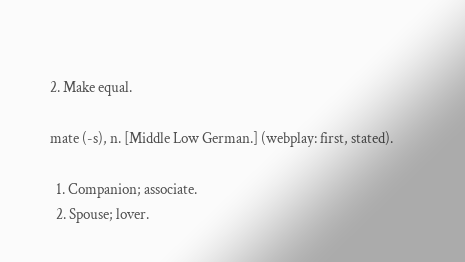2. Make equal.

mate (-s), n. [Middle Low German.] (webplay: first, stated).

  1. Companion; associate.
  2. Spouse; lover.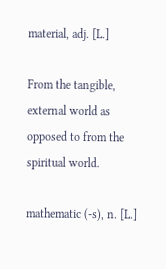material, adj. [L.]

From the tangible, external world as opposed to from the spiritual world.

mathematic (-s), n. [L.]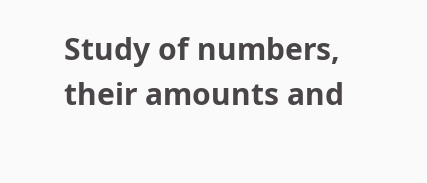Study of numbers, their amounts and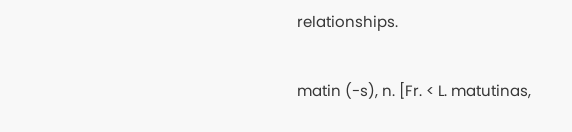relationships.

matin (-s), n. [Fr. < L. matutinas,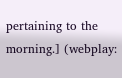pertaining to the morning.] (webplay: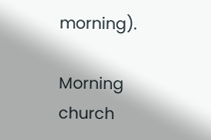morning).

Morning church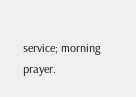service; morning prayer.